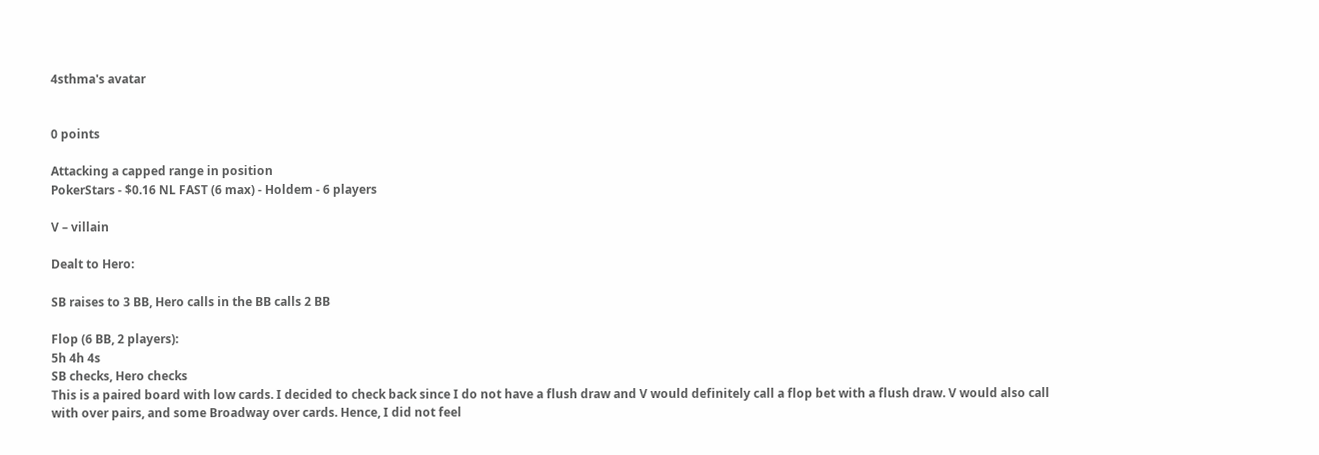4sthma's avatar


0 points

Attacking a capped range in position
PokerStars - $0.16 NL FAST (6 max) - Holdem - 6 players

V – villain

Dealt to Hero:

SB raises to 3 BB, Hero calls in the BB calls 2 BB

Flop (6 BB, 2 players):
5h 4h 4s
SB checks, Hero checks
This is a paired board with low cards. I decided to check back since I do not have a flush draw and V would definitely call a flop bet with a flush draw. V would also call with over pairs, and some Broadway over cards. Hence, I did not feel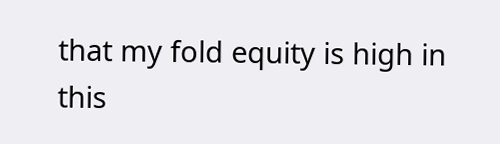that my fold equity is high in this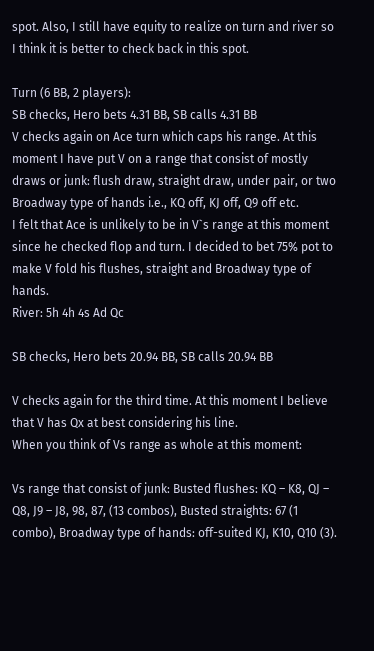spot. Also, I still have equity to realize on turn and river so I think it is better to check back in this spot.

Turn (6 BB, 2 players):
SB checks, Hero bets 4.31 BB, SB calls 4.31 BB
V checks again on Ace turn which caps his range. At this moment I have put V on a range that consist of mostly draws or junk: flush draw, straight draw, under pair, or two Broadway type of hands i.e., KQ off, KJ off, Q9 off etc.
I felt that Ace is unlikely to be in V`s range at this moment since he checked flop and turn. I decided to bet 75% pot to make V fold his flushes, straight and Broadway type of hands.
River: 5h 4h 4s Ad Qc

SB checks, Hero bets 20.94 BB, SB calls 20.94 BB

V checks again for the third time. At this moment I believe that V has Qx at best considering his line.
When you think of Vs range as whole at this moment:

Vs range that consist of junk: Busted flushes: KQ – K8, QJ – Q8, J9 – J8, 98, 87, (13 combos), Busted straights: 67 (1 combo), Broadway type of hands: off-suited KJ, K10, Q10 (3).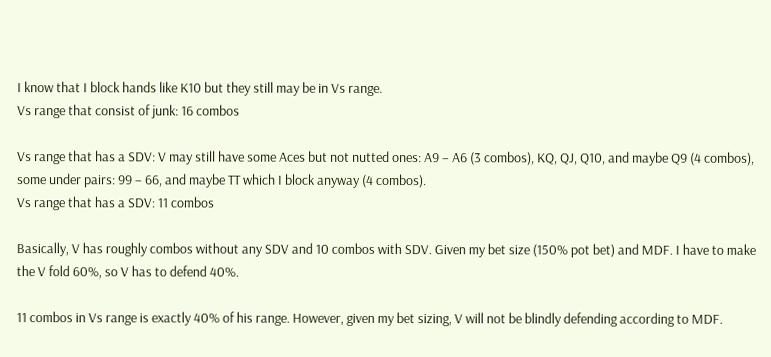I know that I block hands like K10 but they still may be in Vs range.
Vs range that consist of junk: 16 combos

Vs range that has a SDV: V may still have some Aces but not nutted ones: A9 – A6 (3 combos), KQ, QJ, Q10, and maybe Q9 (4 combos), some under pairs: 99 – 66, and maybe TT which I block anyway (4 combos).
Vs range that has a SDV: 11 combos

Basically, V has roughly combos without any SDV and 10 combos with SDV. Given my bet size (150% pot bet) and MDF. I have to make the V fold 60%, so V has to defend 40%.

11 combos in Vs range is exactly 40% of his range. However, given my bet sizing, V will not be blindly defending according to MDF.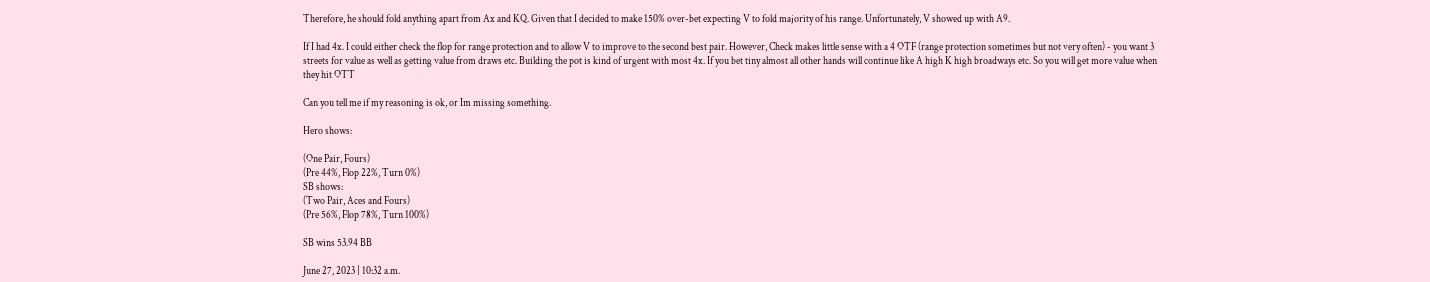Therefore, he should fold anything apart from Ax and KQ. Given that I decided to make 150% over-bet expecting V to fold majority of his range. Unfortunately, V showed up with A9.

If I had 4x. I could either check the flop for range protection and to allow V to improve to the second best pair. However, Check makes little sense with a 4 OTF (range protection sometimes but not very often) - you want 3 streets for value as well as getting value from draws etc. Building the pot is kind of urgent with most 4x. If you bet tiny almost all other hands will continue like A high K high broadways etc. So you will get more value when they hit OTT

Can you tell me if my reasoning is ok, or Im missing something.

Hero shows:

(One Pair, Fours)
(Pre 44%, Flop 22%, Turn 0%)
SB shows:
(Two Pair, Aces and Fours)
(Pre 56%, Flop 78%, Turn 100%)

SB wins 53.94 BB

June 27, 2023 | 10:32 a.m.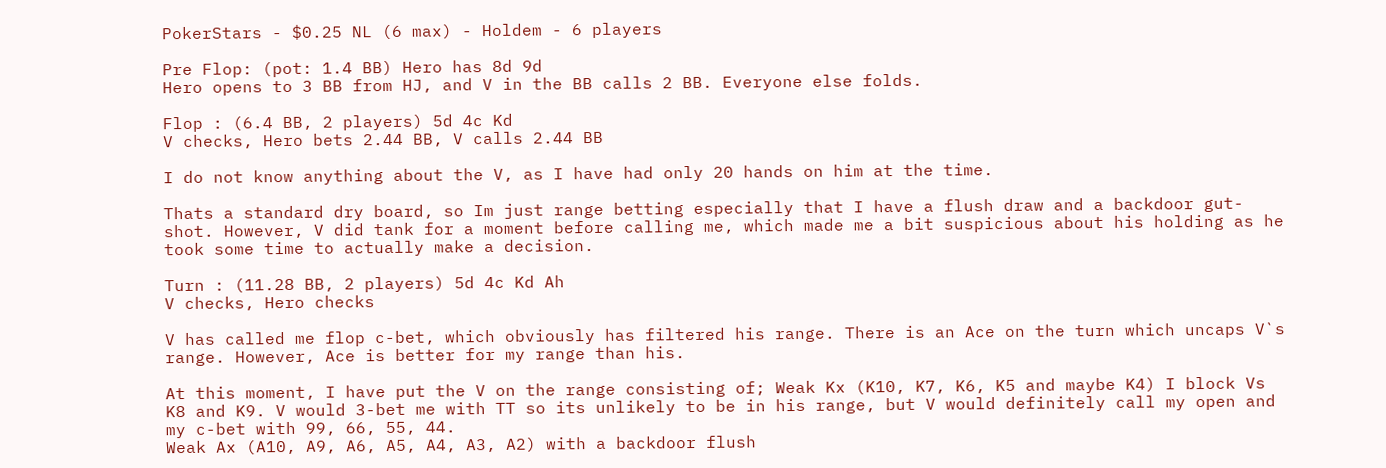PokerStars - $0.25 NL (6 max) - Holdem - 6 players

Pre Flop: (pot: 1.4 BB) Hero has 8d 9d
Hero opens to 3 BB from HJ, and V in the BB calls 2 BB. Everyone else folds.

Flop : (6.4 BB, 2 players) 5d 4c Kd
V checks, Hero bets 2.44 BB, V calls 2.44 BB

I do not know anything about the V, as I have had only 20 hands on him at the time.

Thats a standard dry board, so Im just range betting especially that I have a flush draw and a backdoor gut-shot. However, V did tank for a moment before calling me, which made me a bit suspicious about his holding as he took some time to actually make a decision.

Turn : (11.28 BB, 2 players) 5d 4c Kd Ah
V checks, Hero checks

V has called me flop c-bet, which obviously has filtered his range. There is an Ace on the turn which uncaps V`s range. However, Ace is better for my range than his.

At this moment, I have put the V on the range consisting of; Weak Kx (K10, K7, K6, K5 and maybe K4) I block Vs K8 and K9. V would 3-bet me with TT so its unlikely to be in his range, but V would definitely call my open and my c-bet with 99, 66, 55, 44.
Weak Ax (A10, A9, A6, A5, A4, A3, A2) with a backdoor flush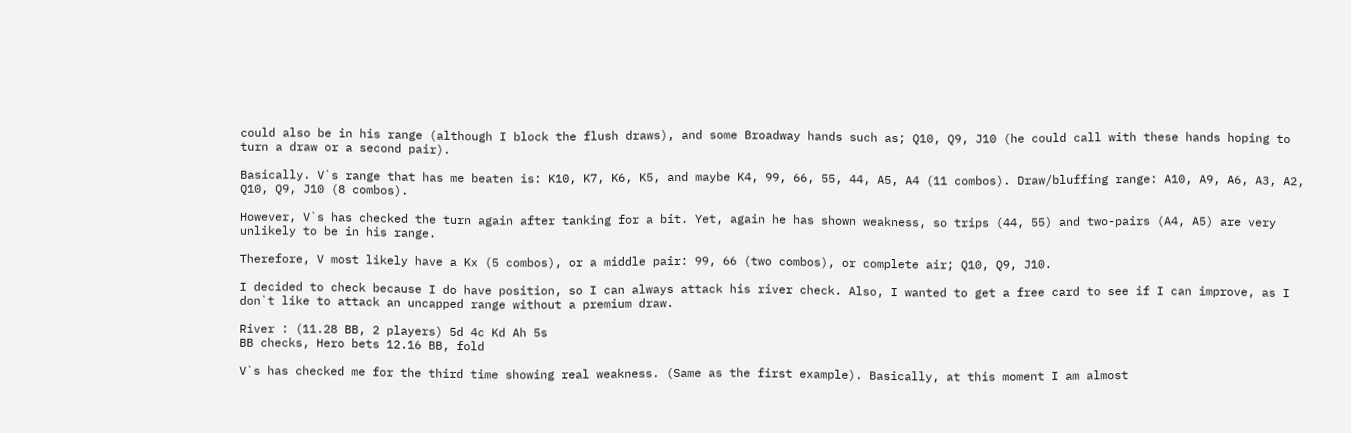could also be in his range (although I block the flush draws), and some Broadway hands such as; Q10, Q9, J10 (he could call with these hands hoping to turn a draw or a second pair).

Basically. V`s range that has me beaten is: K10, K7, K6, K5, and maybe K4, 99, 66, 55, 44, A5, A4 (11 combos). Draw/bluffing range: A10, A9, A6, A3, A2, Q10, Q9, J10 (8 combos).

However, V`s has checked the turn again after tanking for a bit. Yet, again he has shown weakness, so trips (44, 55) and two-pairs (A4, A5) are very unlikely to be in his range.

Therefore, V most likely have a Kx (5 combos), or a middle pair: 99, 66 (two combos), or complete air; Q10, Q9, J10.

I decided to check because I do have position, so I can always attack his river check. Also, I wanted to get a free card to see if I can improve, as I don`t like to attack an uncapped range without a premium draw.

River : (11.28 BB, 2 players) 5d 4c Kd Ah 5s
BB checks, Hero bets 12.16 BB, fold

V`s has checked me for the third time showing real weakness. (Same as the first example). Basically, at this moment I am almost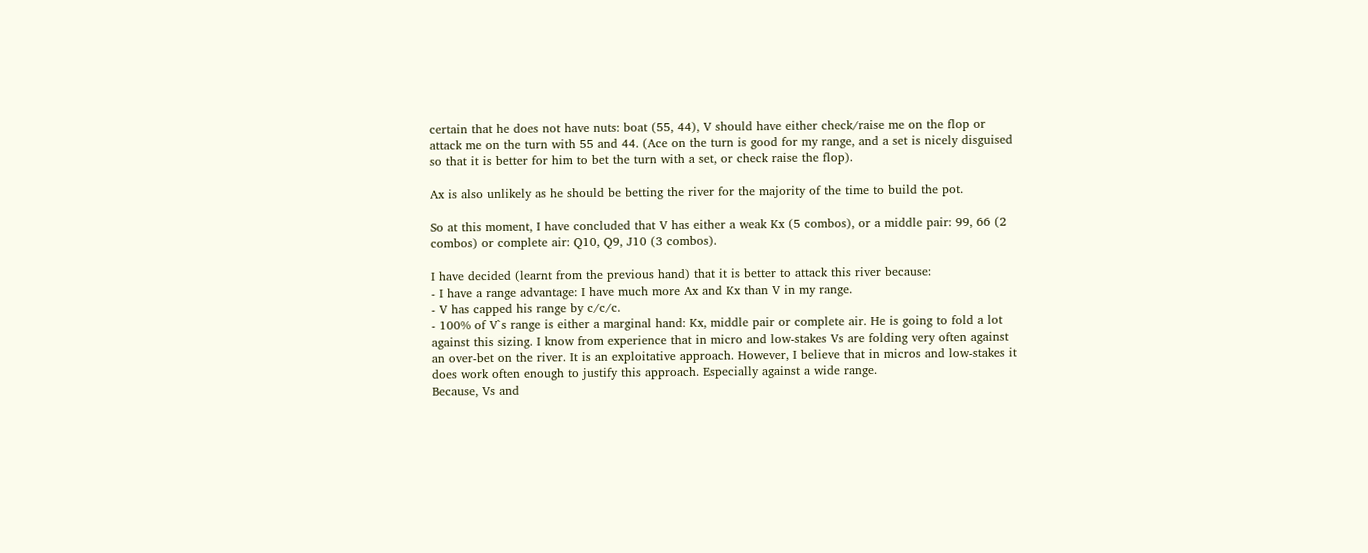certain that he does not have nuts: boat (55, 44), V should have either check/raise me on the flop or attack me on the turn with 55 and 44. (Ace on the turn is good for my range, and a set is nicely disguised so that it is better for him to bet the turn with a set, or check raise the flop).

Ax is also unlikely as he should be betting the river for the majority of the time to build the pot.

So at this moment, I have concluded that V has either a weak Kx (5 combos), or a middle pair: 99, 66 (2 combos) or complete air: Q10, Q9, J10 (3 combos).

I have decided (learnt from the previous hand) that it is better to attack this river because:
- I have a range advantage: I have much more Ax and Kx than V in my range.
- V has capped his range by c/c/c.
- 100% of V`s range is either a marginal hand: Kx, middle pair or complete air. He is going to fold a lot against this sizing. I know from experience that in micro and low-stakes Vs are folding very often against an over-bet on the river. It is an exploitative approach. However, I believe that in micros and low-stakes it does work often enough to justify this approach. Especially against a wide range.
Because, Vs and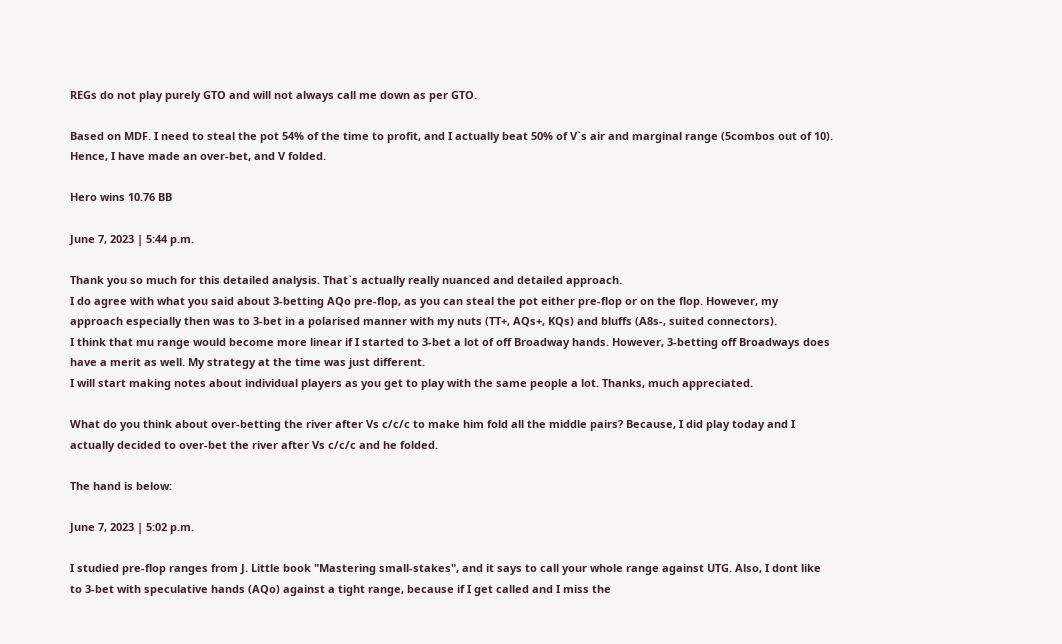REGs do not play purely GTO and will not always call me down as per GTO.

Based on MDF. I need to steal the pot 54% of the time to profit, and I actually beat 50% of V`s air and marginal range (5combos out of 10). Hence, I have made an over-bet, and V folded.

Hero wins 10.76 BB

June 7, 2023 | 5:44 p.m.

Thank you so much for this detailed analysis. That`s actually really nuanced and detailed approach.
I do agree with what you said about 3-betting AQo pre-flop, as you can steal the pot either pre-flop or on the flop. However, my approach especially then was to 3-bet in a polarised manner with my nuts (TT+, AQs+, KQs) and bluffs (A8s-, suited connectors).
I think that mu range would become more linear if I started to 3-bet a lot of off Broadway hands. However, 3-betting off Broadways does have a merit as well. My strategy at the time was just different.
I will start making notes about individual players as you get to play with the same people a lot. Thanks, much appreciated.

What do you think about over-betting the river after Vs c/c/c to make him fold all the middle pairs? Because, I did play today and I actually decided to over-bet the river after Vs c/c/c and he folded.

The hand is below:

June 7, 2023 | 5:02 p.m.

I studied pre-flop ranges from J. Little book "Mastering small-stakes", and it says to call your whole range against UTG. Also, I dont like to 3-bet with speculative hands (AQo) against a tight range, because if I get called and I miss the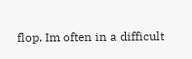flop. Im often in a difficult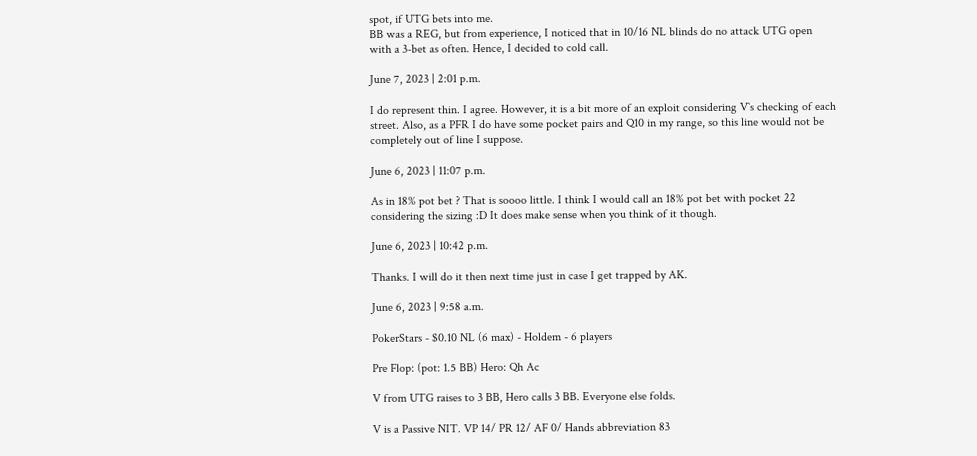spot, if UTG bets into me.
BB was a REG, but from experience, I noticed that in 10/16 NL blinds do no attack UTG open with a 3-bet as often. Hence, I decided to cold call.

June 7, 2023 | 2:01 p.m.

I do represent thin. I agree. However, it is a bit more of an exploit considering V`s checking of each street. Also, as a PFR I do have some pocket pairs and Q10 in my range, so this line would not be completely out of line I suppose.

June 6, 2023 | 11:07 p.m.

As in 18% pot bet ? That is soooo little. I think I would call an 18% pot bet with pocket 22 considering the sizing :D It does make sense when you think of it though.

June 6, 2023 | 10:42 p.m.

Thanks. I will do it then next time just in case I get trapped by AK.

June 6, 2023 | 9:58 a.m.

PokerStars - $0.10 NL (6 max) - Holdem - 6 players

Pre Flop: (pot: 1.5 BB) Hero: Qh Ac

V from UTG raises to 3 BB, Hero calls 3 BB. Everyone else folds.

V is a Passive NIT. VP 14/ PR 12/ AF 0/ Hands abbreviation 83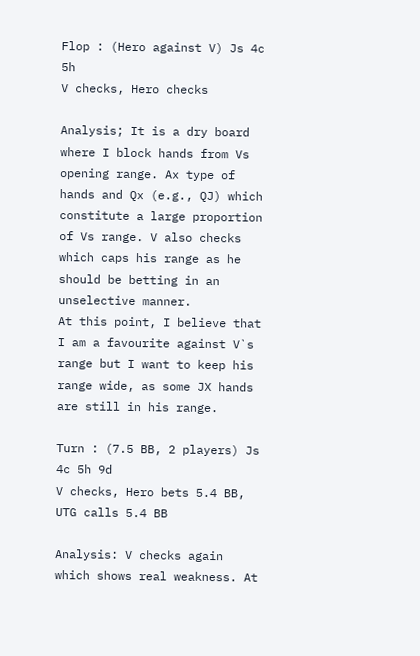Flop : (Hero against V) Js 4c 5h
V checks, Hero checks

Analysis; It is a dry board where I block hands from Vs opening range. Ax type of hands and Qx (e.g., QJ) which constitute a large proportion of Vs range. V also checks which caps his range as he should be betting in an unselective manner.
At this point, I believe that I am a favourite against V`s range but I want to keep his range wide, as some JX hands are still in his range.

Turn : (7.5 BB, 2 players) Js 4c 5h 9d
V checks, Hero bets 5.4 BB, UTG calls 5.4 BB

Analysis: V checks again which shows real weakness. At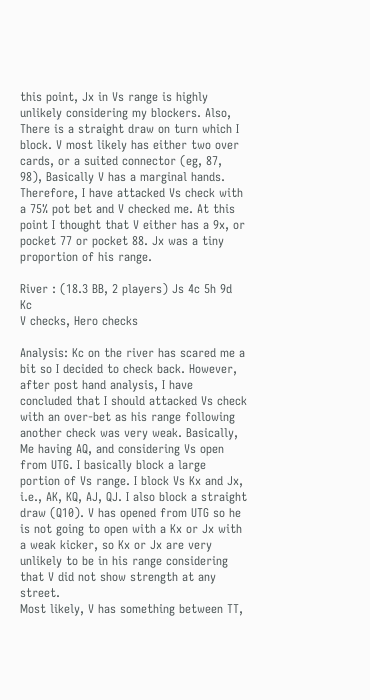this point, Jx in Vs range is highly unlikely considering my blockers. Also, There is a straight draw on turn which I block. V most likely has either two over cards, or a suited connector (eg, 87, 98), Basically V has a marginal hands. Therefore, I have attacked Vs check with a 75% pot bet and V checked me. At this point I thought that V either has a 9x, or pocket 77 or pocket 88. Jx was a tiny proportion of his range.

River : (18.3 BB, 2 players) Js 4c 5h 9d Kc
V checks, Hero checks

Analysis: Kc on the river has scared me a bit so I decided to check back. However, after post hand analysis, I have concluded that I should attacked Vs check with an over-bet as his range following another check was very weak. Basically, Me having AQ, and considering Vs open from UTG. I basically block a large portion of Vs range. I block Vs Kx and Jx, i.e., AK, KQ, AJ, QJ. I also block a straight draw (Q10). V has opened from UTG so he is not going to open with a Kx or Jx with a weak kicker, so Kx or Jx are very unlikely to be in his range considering that V did not show strength at any street.
Most likely, V has something between TT,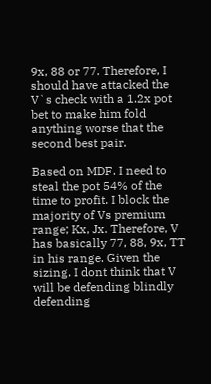9x, 88 or 77. Therefore, I should have attacked the V`s check with a 1.2x pot bet to make him fold anything worse that the second best pair.

Based on MDF. I need to steal the pot 54% of the time to profit. I block the majority of Vs premium range; Kx, Jx. Therefore, V has basically 77, 88, 9x, TT in his range. Given the sizing. I dont think that V will be defending blindly defending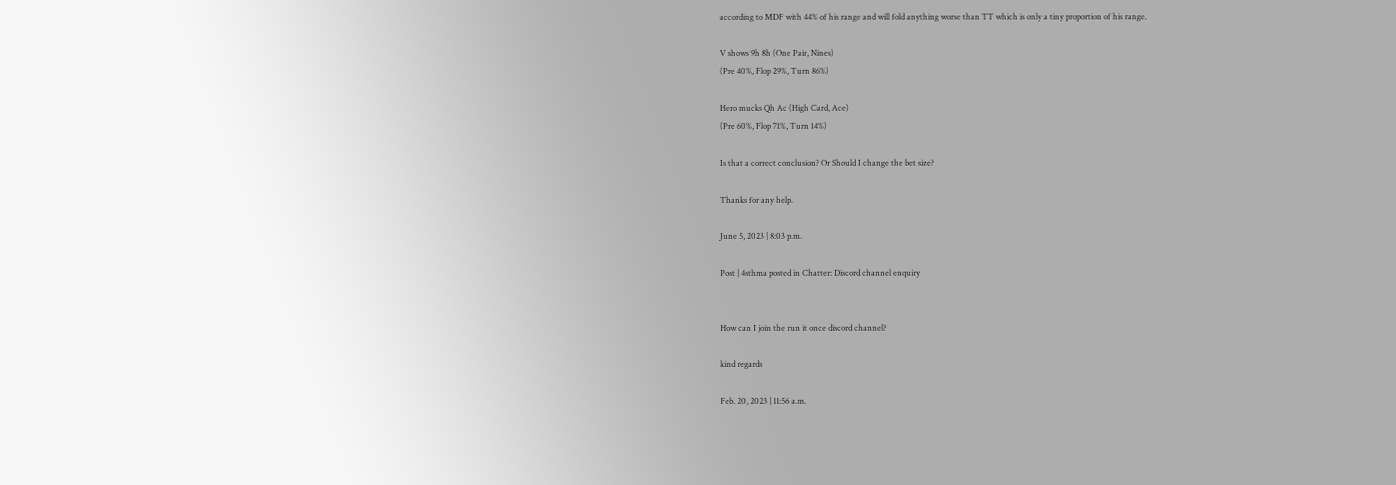according to MDF with 44% of his range and will fold anything worse than TT which is only a tiny proportion of his range.

V shows 9h 8h (One Pair, Nines)
(Pre 40%, Flop 29%, Turn 86%)

Hero mucks Qh Ac (High Card, Ace)
(Pre 60%, Flop 71%, Turn 14%)

Is that a correct conclusion? Or Should I change the bet size?

Thanks for any help.

June 5, 2023 | 8:03 p.m.

Post | 4sthma posted in Chatter: Discord channel enquiry


How can I join the run it once discord channel?

kind regards

Feb. 20, 2023 | 11:56 a.m.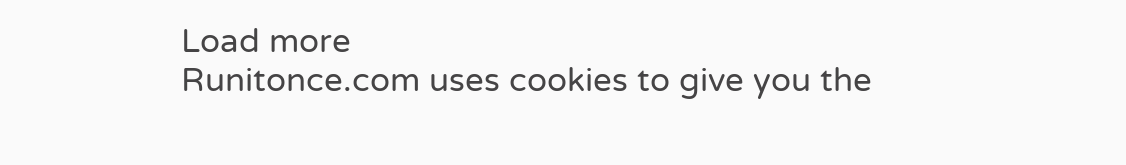Load more
Runitonce.com uses cookies to give you the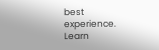best experience. Learn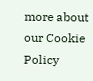more about our Cookie Policy